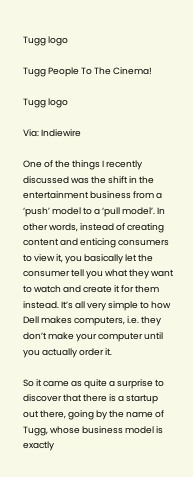Tugg logo

Tugg People To The Cinema!

Tugg logo

Via: Indiewire

One of the things I recently discussed was the shift in the entertainment business from a ‘push’ model to a ‘pull model’. In other words, instead of creating content and enticing consumers to view it, you basically let the consumer tell you what they want to watch and create it for them instead. It’s all very simple to how Dell makes computers, i.e. they don’t make your computer until you actually order it.

So it came as quite a surprise to discover that there is a startup out there, going by the name of Tugg, whose business model is exactly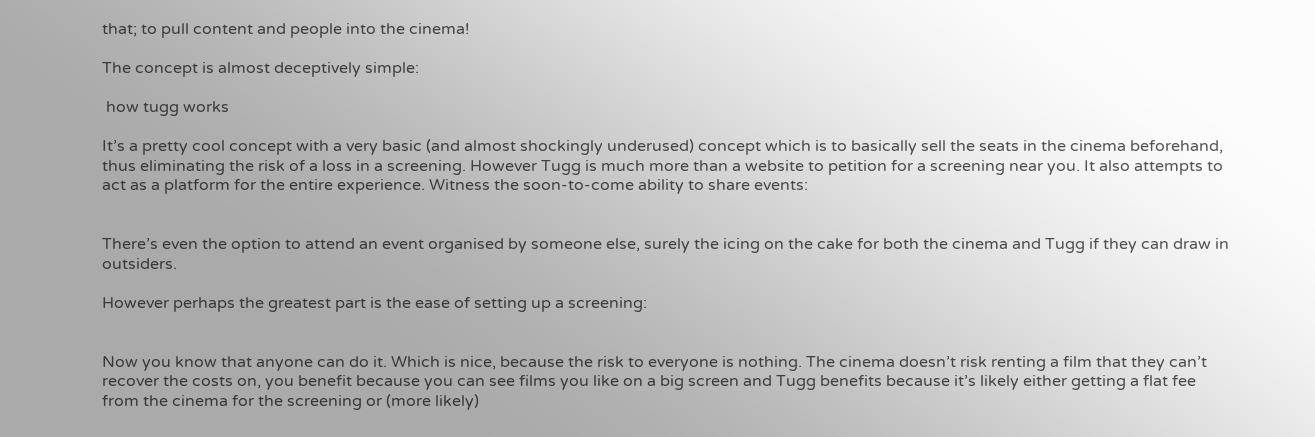that; to pull content and people into the cinema!

The concept is almost deceptively simple:

 how tugg works

It’s a pretty cool concept with a very basic (and almost shockingly underused) concept which is to basically sell the seats in the cinema beforehand, thus eliminating the risk of a loss in a screening. However Tugg is much more than a website to petition for a screening near you. It also attempts to act as a platform for the entire experience. Witness the soon-to-come ability to share events:


There’s even the option to attend an event organised by someone else, surely the icing on the cake for both the cinema and Tugg if they can draw in outsiders.

However perhaps the greatest part is the ease of setting up a screening:


Now you know that anyone can do it. Which is nice, because the risk to everyone is nothing. The cinema doesn’t risk renting a film that they can’t recover the costs on, you benefit because you can see films you like on a big screen and Tugg benefits because it’s likely either getting a flat fee from the cinema for the screening or (more likely)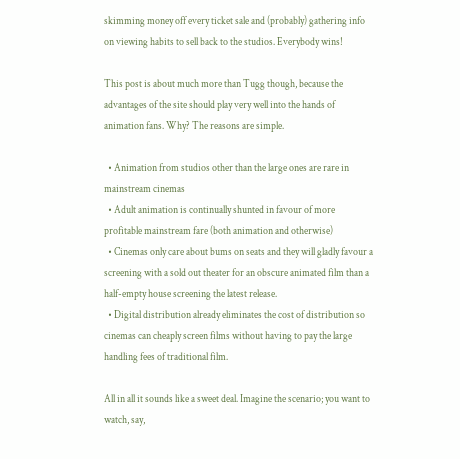skimming money off every ticket sale and (probably) gathering info on viewing habits to sell back to the studios. Everybody wins!

This post is about much more than Tugg though, because the advantages of the site should play very well into the hands of animation fans. Why? The reasons are simple.

  • Animation from studios other than the large ones are rare in mainstream cinemas
  • Adult animation is continually shunted in favour of more profitable mainstream fare (both animation and otherwise)
  • Cinemas only care about bums on seats and they will gladly favour a screening with a sold out theater for an obscure animated film than a half-empty house screening the latest release.
  • Digital distribution already eliminates the cost of distribution so cinemas can cheaply screen films without having to pay the large handling fees of traditional film.

All in all it sounds like a sweet deal. Imagine the scenario; you want to watch, say,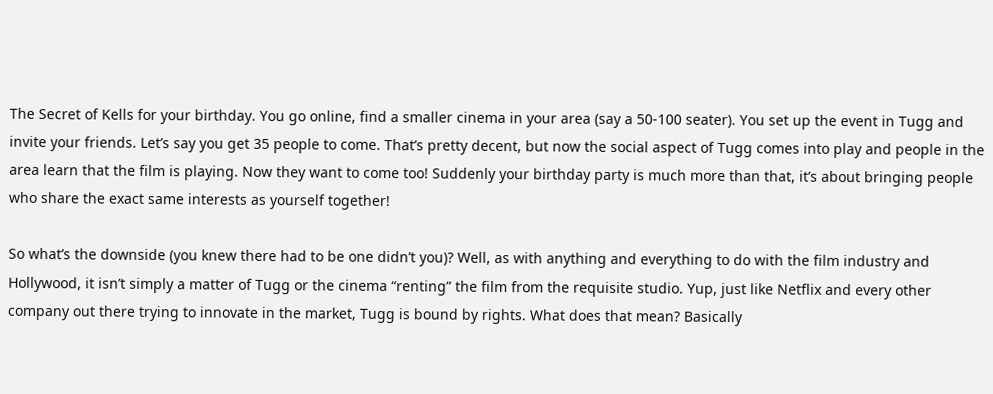The Secret of Kells for your birthday. You go online, find a smaller cinema in your area (say a 50-100 seater). You set up the event in Tugg and invite your friends. Let’s say you get 35 people to come. That’s pretty decent, but now the social aspect of Tugg comes into play and people in the area learn that the film is playing. Now they want to come too! Suddenly your birthday party is much more than that, it’s about bringing people who share the exact same interests as yourself together!

So what’s the downside (you knew there had to be one didn’t you)? Well, as with anything and everything to do with the film industry and Hollywood, it isn’t simply a matter of Tugg or the cinema “renting” the film from the requisite studio. Yup, just like Netflix and every other company out there trying to innovate in the market, Tugg is bound by rights. What does that mean? Basically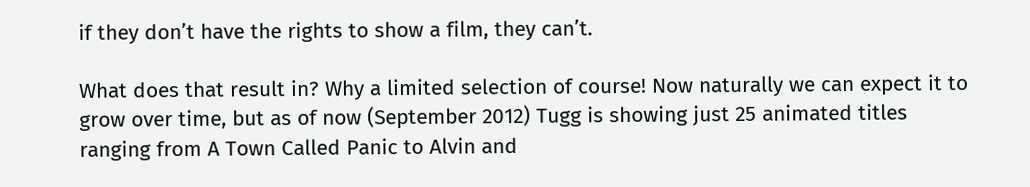if they don’t have the rights to show a film, they can’t.

What does that result in? Why a limited selection of course! Now naturally we can expect it to grow over time, but as of now (September 2012) Tugg is showing just 25 animated titles ranging from A Town Called Panic to Alvin and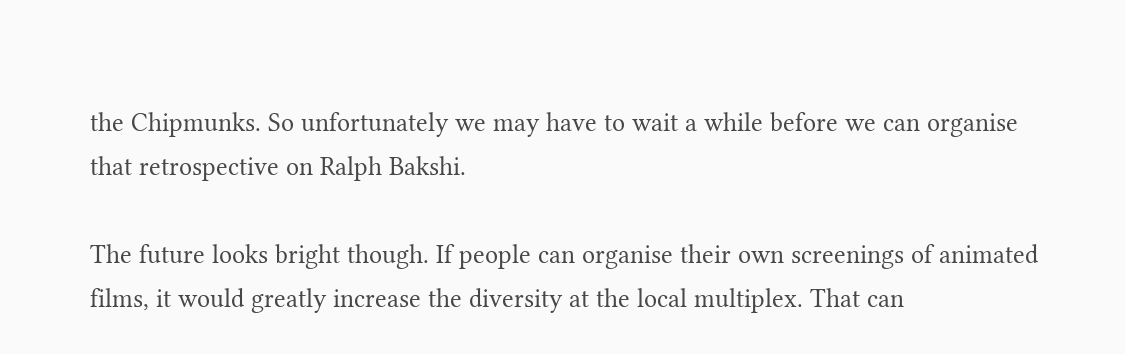the Chipmunks. So unfortunately we may have to wait a while before we can organise that retrospective on Ralph Bakshi.

The future looks bright though. If people can organise their own screenings of animated films, it would greatly increase the diversity at the local multiplex. That can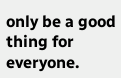only be a good thing for everyone.